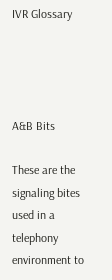IVR Glossary




A&B Bits

These are the signaling bites used in a telephony environment to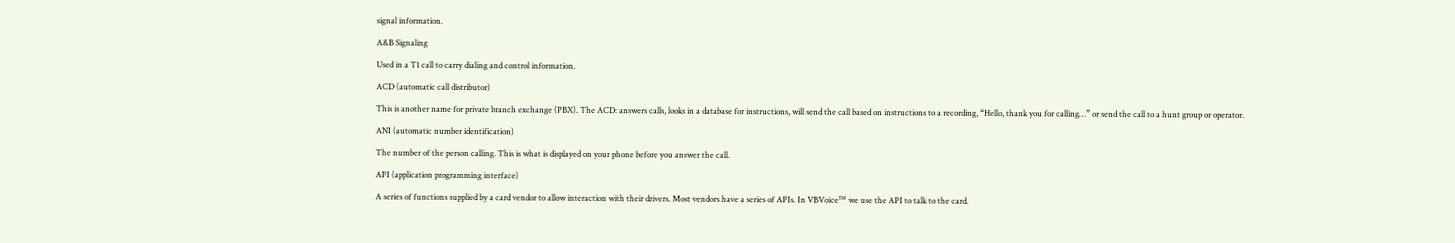signal information.

A&B Signaling

Used in a T1 call to carry dialing and control information.

ACD (automatic call distributor)

This is another name for private branch exchange (PBX). The ACD: answers calls, looks in a database for instructions, will send the call based on instructions to a recording, “Hello, thank you for calling…” or send the call to a hunt group or operator.

ANI (automatic number identification)

The number of the person calling. This is what is displayed on your phone before you answer the call.

API (application programming interface)

A series of functions supplied by a card vendor to allow interaction with their drivers. Most vendors have a series of APIs. In VBVoice™ we use the API to talk to the card.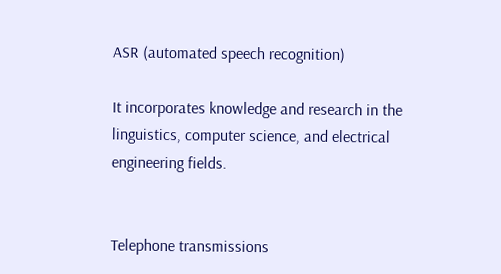ASR (automated speech recognition)

It incorporates knowledge and research in the linguistics, computer science, and electrical engineering fields.


Telephone transmissions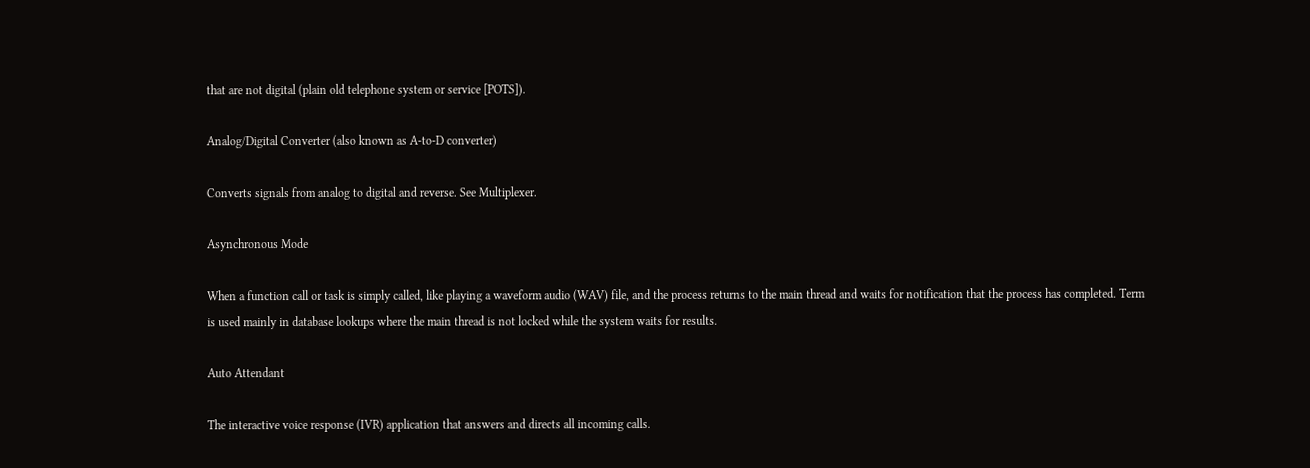that are not digital (plain old telephone system or service [POTS]).

Analog/Digital Converter (also known as A-to-D converter)

Converts signals from analog to digital and reverse. See Multiplexer.

Asynchronous Mode

When a function call or task is simply called, like playing a waveform audio (WAV) file, and the process returns to the main thread and waits for notification that the process has completed. Term is used mainly in database lookups where the main thread is not locked while the system waits for results.

Auto Attendant

The interactive voice response (IVR) application that answers and directs all incoming calls.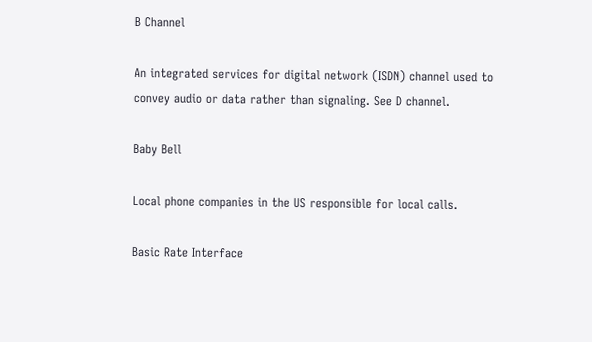B Channel

An integrated services for digital network (ISDN) channel used to convey audio or data rather than signaling. See D channel.

Baby Bell

Local phone companies in the US responsible for local calls.

Basic Rate Interface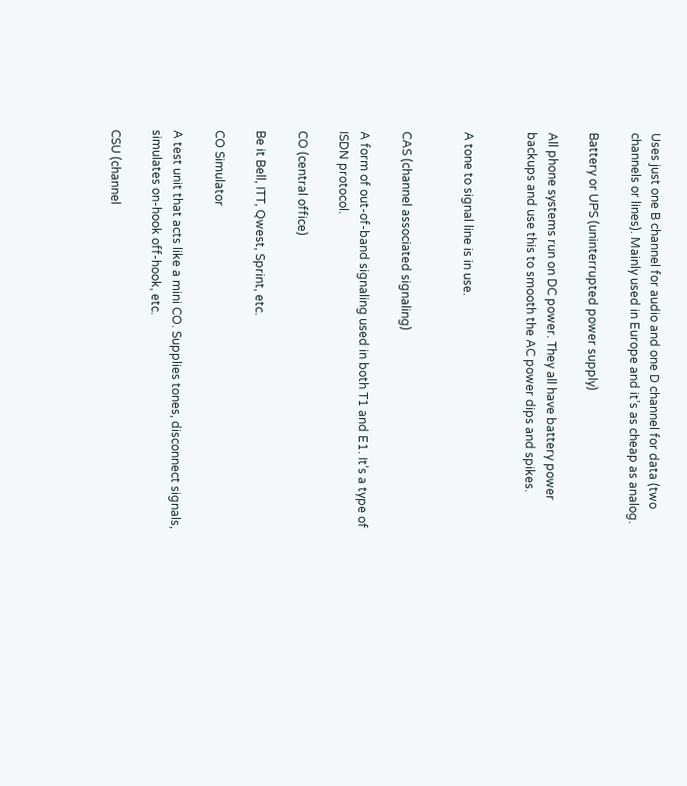Uses just one B channel for audio and one D channel for data (two channels or lines). Mainly used in Europe and it’s as cheap as analog.

Battery or UPS (uninterrupted power supply)

All phone systems run on DC power. They all have battery power backups and use this to smooth the AC power dips and spikes.


A tone to signal line is in use.


CAS (channel associated signaling)

A form of out-of-band signaling used in both T1 and E1. It’s a type of ISDN protocol.

CO (central office)

Be it Bell, ITT, Qwest, Sprint, etc.

CO Simulator

A test unit that acts like a mini CO. Supplies tones, disconnect signals, simulates on-hook off-hook, etc.

CSU (channel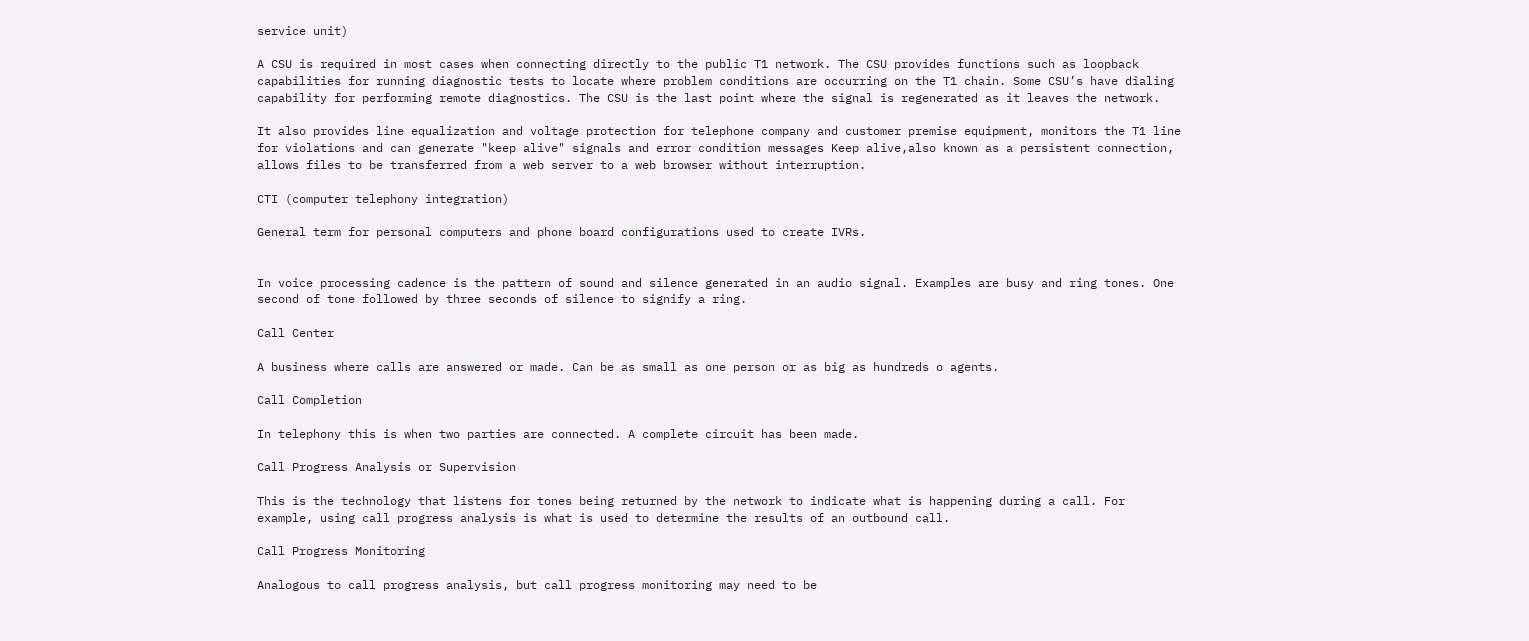service unit)

A CSU is required in most cases when connecting directly to the public T1 network. The CSU provides functions such as loopback capabilities for running diagnostic tests to locate where problem conditions are occurring on the T1 chain. Some CSU’s have dialing capability for performing remote diagnostics. The CSU is the last point where the signal is regenerated as it leaves the network.

It also provides line equalization and voltage protection for telephone company and customer premise equipment, monitors the T1 line for violations and can generate "keep alive" signals and error condition messages Keep alive,also known as a persistent connection, allows files to be transferred from a web server to a web browser without interruption.

CTI (computer telephony integration)

General term for personal computers and phone board configurations used to create IVRs.


In voice processing cadence is the pattern of sound and silence generated in an audio signal. Examples are busy and ring tones. One second of tone followed by three seconds of silence to signify a ring.

Call Center

A business where calls are answered or made. Can be as small as one person or as big as hundreds o agents.

Call Completion

In telephony this is when two parties are connected. A complete circuit has been made.

Call Progress Analysis or Supervision

This is the technology that listens for tones being returned by the network to indicate what is happening during a call. For example, using call progress analysis is what is used to determine the results of an outbound call.

Call Progress Monitoring

Analogous to call progress analysis, but call progress monitoring may need to be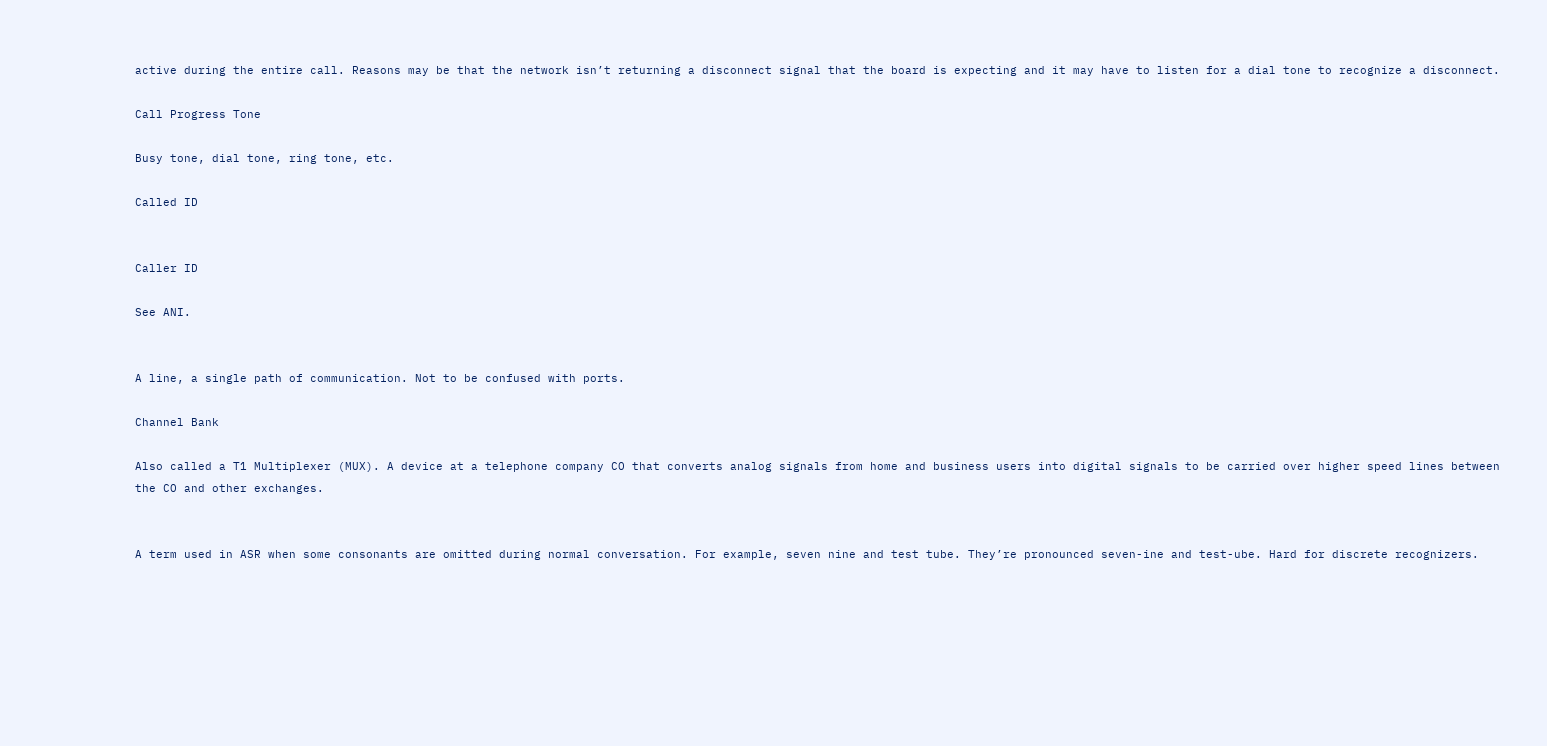active during the entire call. Reasons may be that the network isn’t returning a disconnect signal that the board is expecting and it may have to listen for a dial tone to recognize a disconnect.

Call Progress Tone

Busy tone, dial tone, ring tone, etc.

Called ID


Caller ID

See ANI.


A line, a single path of communication. Not to be confused with ports.

Channel Bank

Also called a T1 Multiplexer (MUX). A device at a telephone company CO that converts analog signals from home and business users into digital signals to be carried over higher speed lines between the CO and other exchanges.


A term used in ASR when some consonants are omitted during normal conversation. For example, seven nine and test tube. They’re pronounced seven-ine and test-ube. Hard for discrete recognizers.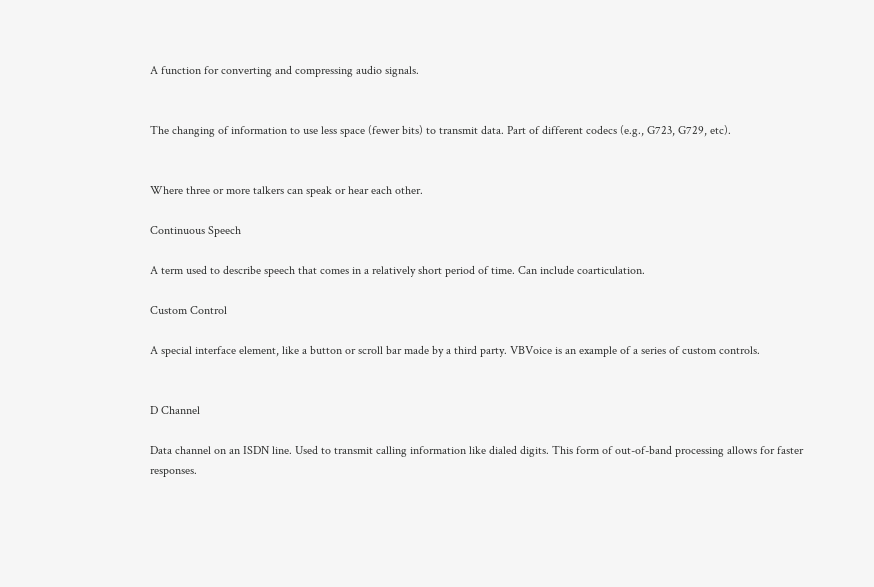A function for converting and compressing audio signals.


The changing of information to use less space (fewer bits) to transmit data. Part of different codecs (e.g., G723, G729, etc).


Where three or more talkers can speak or hear each other.

Continuous Speech

A term used to describe speech that comes in a relatively short period of time. Can include coarticulation.

Custom Control

A special interface element, like a button or scroll bar made by a third party. VBVoice is an example of a series of custom controls.


D Channel

Data channel on an ISDN line. Used to transmit calling information like dialed digits. This form of out-of-band processing allows for faster responses.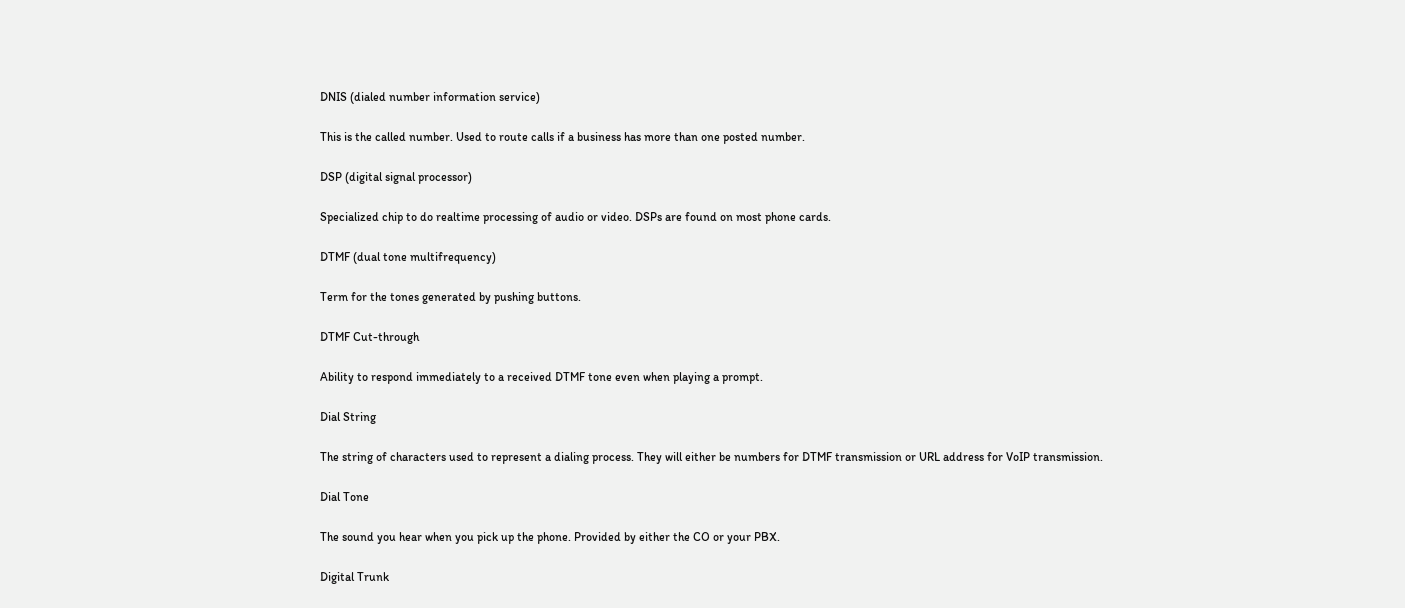DNIS (dialed number information service)

This is the called number. Used to route calls if a business has more than one posted number.

DSP (digital signal processor)

Specialized chip to do realtime processing of audio or video. DSPs are found on most phone cards.

DTMF (dual tone multifrequency)

Term for the tones generated by pushing buttons.

DTMF Cut-through

Ability to respond immediately to a received DTMF tone even when playing a prompt.

Dial String

The string of characters used to represent a dialing process. They will either be numbers for DTMF transmission or URL address for VoIP transmission.

Dial Tone

The sound you hear when you pick up the phone. Provided by either the CO or your PBX.

Digital Trunk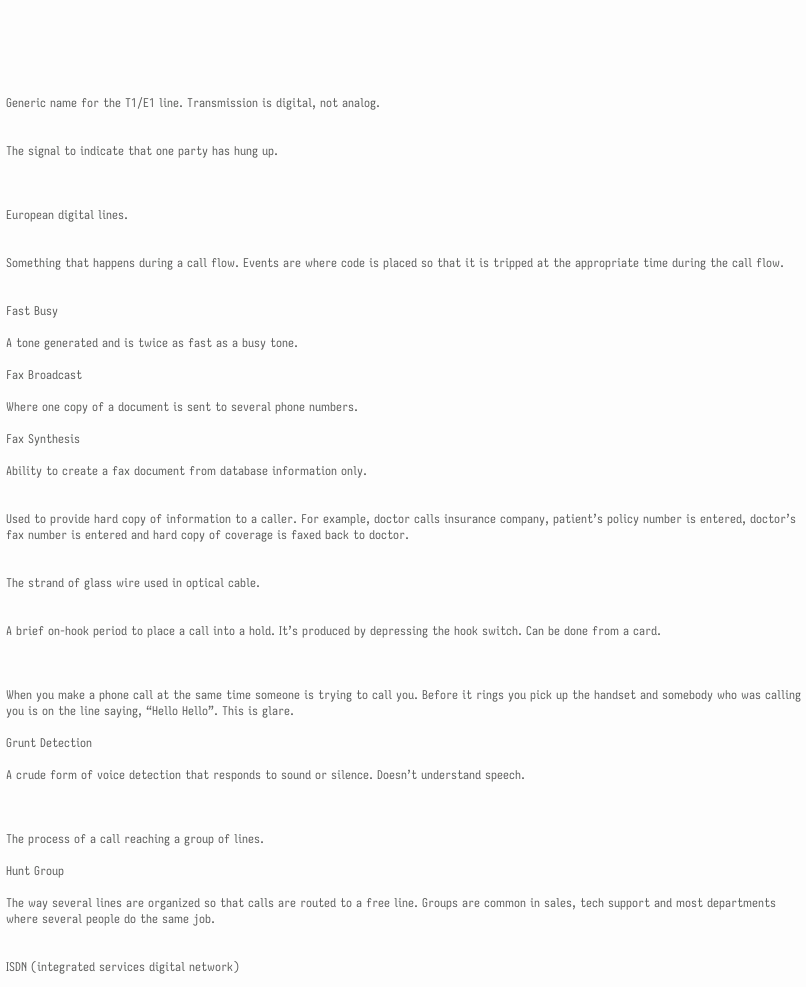Generic name for the T1/E1 line. Transmission is digital, not analog.


The signal to indicate that one party has hung up.



European digital lines.


Something that happens during a call flow. Events are where code is placed so that it is tripped at the appropriate time during the call flow.


Fast Busy

A tone generated and is twice as fast as a busy tone.

Fax Broadcast

Where one copy of a document is sent to several phone numbers.

Fax Synthesis

Ability to create a fax document from database information only.


Used to provide hard copy of information to a caller. For example, doctor calls insurance company, patient’s policy number is entered, doctor’s fax number is entered and hard copy of coverage is faxed back to doctor.


The strand of glass wire used in optical cable.


A brief on-hook period to place a call into a hold. It’s produced by depressing the hook switch. Can be done from a card.



When you make a phone call at the same time someone is trying to call you. Before it rings you pick up the handset and somebody who was calling you is on the line saying, “Hello Hello”. This is glare.

Grunt Detection

A crude form of voice detection that responds to sound or silence. Doesn’t understand speech.



The process of a call reaching a group of lines.

Hunt Group

The way several lines are organized so that calls are routed to a free line. Groups are common in sales, tech support and most departments where several people do the same job.


ISDN (integrated services digital network)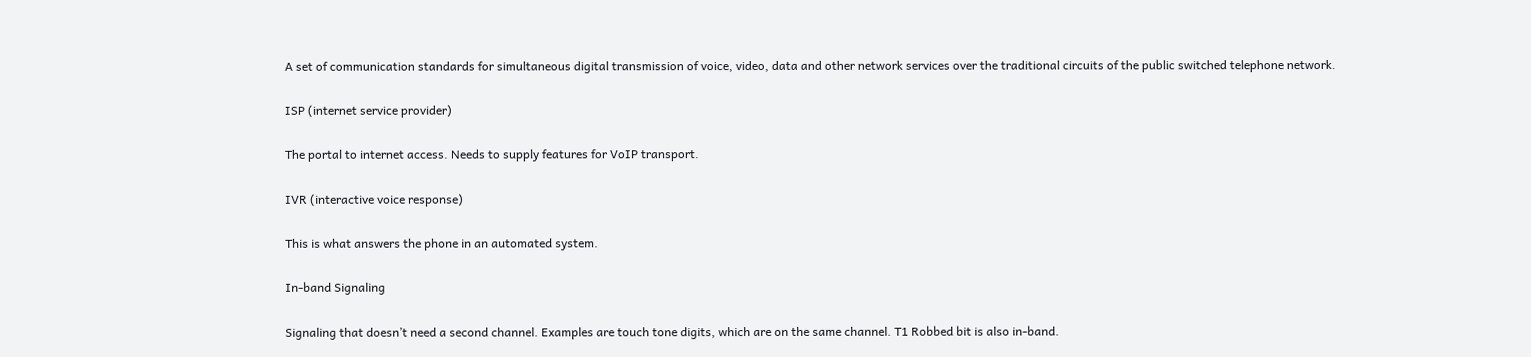A set of communication standards for simultaneous digital transmission of voice, video, data and other network services over the traditional circuits of the public switched telephone network.

ISP (internet service provider)

The portal to internet access. Needs to supply features for VoIP transport.

IVR (interactive voice response)

This is what answers the phone in an automated system.

In-band Signaling

Signaling that doesn’t need a second channel. Examples are touch tone digits, which are on the same channel. T1 Robbed bit is also in-band.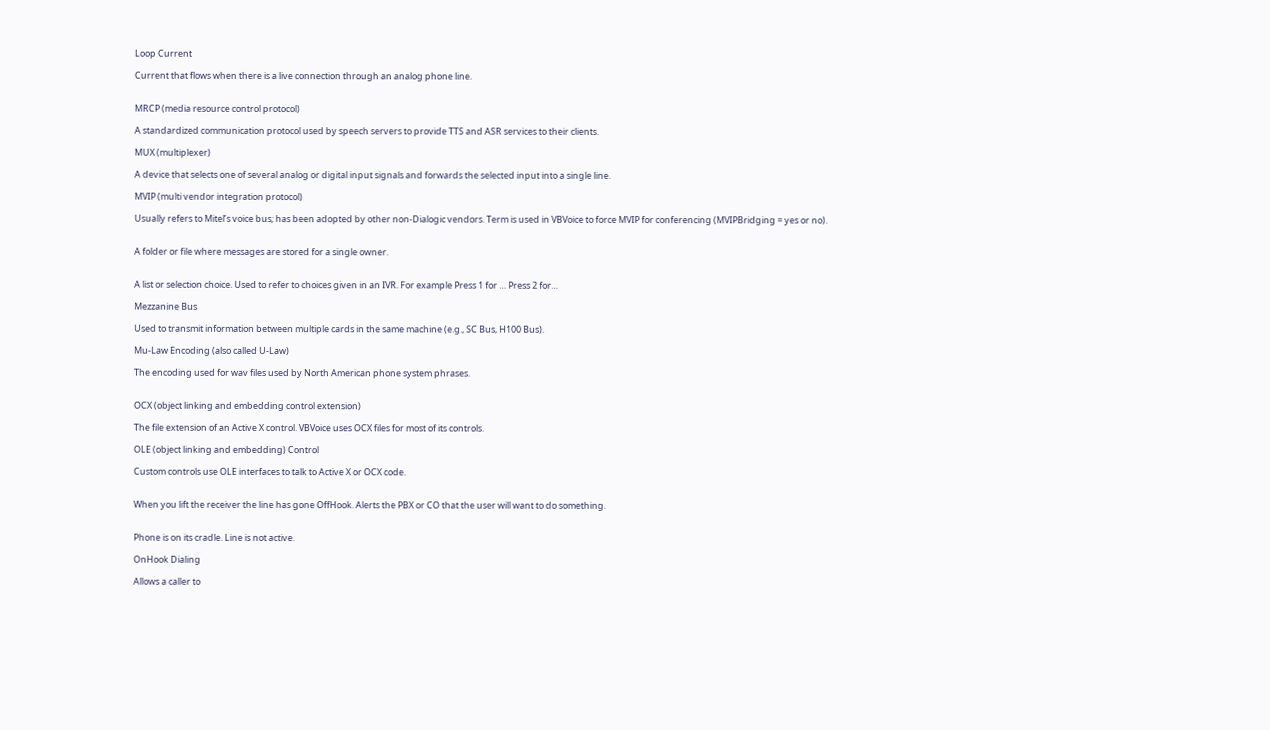Loop Current

Current that flows when there is a live connection through an analog phone line.


MRCP (media resource control protocol)

A standardized communication protocol used by speech servers to provide TTS and ASR services to their clients.

MUX (multiplexer)

A device that selects one of several analog or digital input signals and forwards the selected input into a single line.

MVIP (multi vendor integration protocol)

Usually refers to Mitel’s voice bus; has been adopted by other non-Dialogic vendors. Term is used in VBVoice to force MVIP for conferencing (MVIPBridging = yes or no).


A folder or file where messages are stored for a single owner.


A list or selection choice. Used to refer to choices given in an IVR. For example Press 1 for … Press 2 for…

Mezzanine Bus

Used to transmit information between multiple cards in the same machine (e.g., SC Bus, H100 Bus).

Mu-Law Encoding (also called U-Law)

The encoding used for wav files used by North American phone system phrases.


OCX (object linking and embedding control extension)

The file extension of an Active X control. VBVoice uses OCX files for most of its controls.

OLE (object linking and embedding) Control

Custom controls use OLE interfaces to talk to Active X or OCX code.


When you lift the receiver the line has gone OffHook. Alerts the PBX or CO that the user will want to do something.


Phone is on its cradle. Line is not active.

OnHook Dialing

Allows a caller to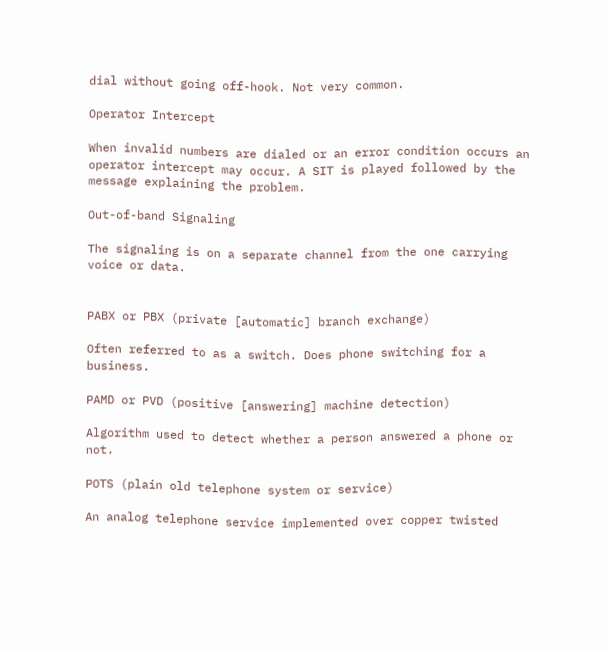dial without going off-hook. Not very common.

Operator Intercept

When invalid numbers are dialed or an error condition occurs an operator intercept may occur. A SIT is played followed by the message explaining the problem.

Out-of-band Signaling

The signaling is on a separate channel from the one carrying voice or data.


PABX or PBX (private [automatic] branch exchange)

Often referred to as a switch. Does phone switching for a business.

PAMD or PVD (positive [answering] machine detection)

Algorithm used to detect whether a person answered a phone or not.

POTS (plain old telephone system or service)

An analog telephone service implemented over copper twisted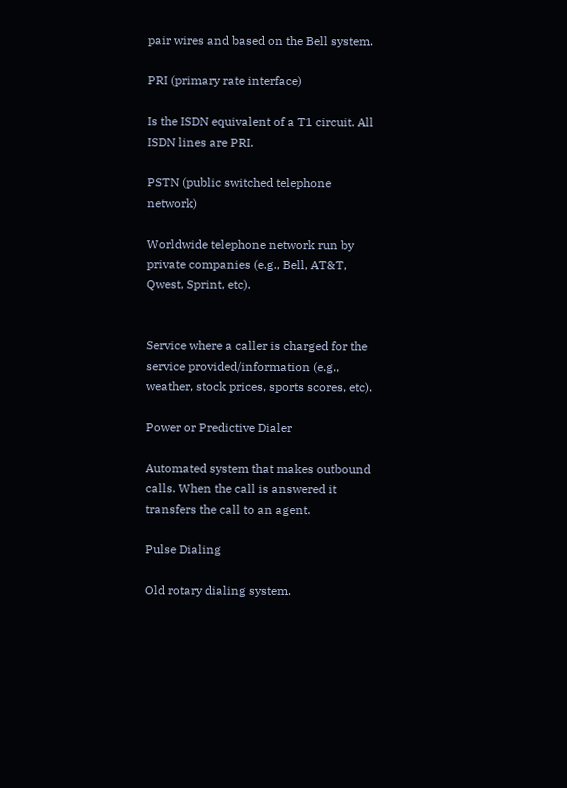pair wires and based on the Bell system.

PRI (primary rate interface)

Is the ISDN equivalent of a T1 circuit. All ISDN lines are PRI.

PSTN (public switched telephone network)

Worldwide telephone network run by private companies (e.g., Bell, AT&T, Qwest, Sprint, etc).


Service where a caller is charged for the service provided/information (e.g., weather, stock prices, sports scores, etc).

Power or Predictive Dialer

Automated system that makes outbound calls. When the call is answered it transfers the call to an agent.

Pulse Dialing

Old rotary dialing system.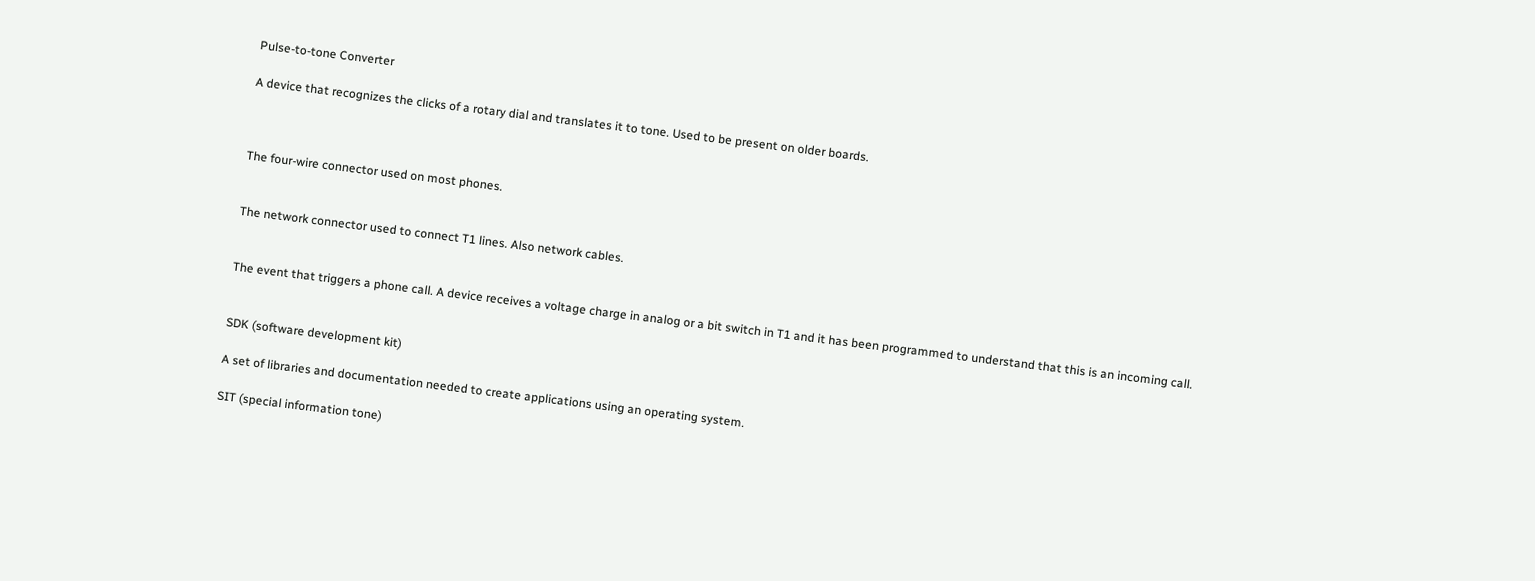Pulse-to-tone Converter

A device that recognizes the clicks of a rotary dial and translates it to tone. Used to be present on older boards.



The four-wire connector used on most phones.


The network connector used to connect T1 lines. Also network cables.


The event that triggers a phone call. A device receives a voltage charge in analog or a bit switch in T1 and it has been programmed to understand that this is an incoming call.


SDK (software development kit)

A set of libraries and documentation needed to create applications using an operating system.

SIT (special information tone)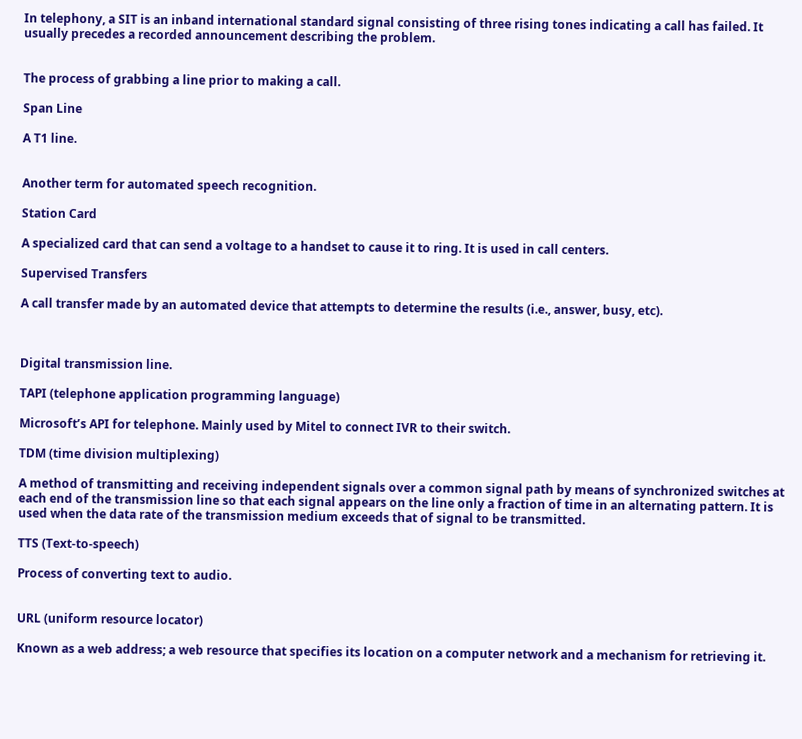In telephony, a SIT is an inband international standard signal consisting of three rising tones indicating a call has failed. It usually precedes a recorded announcement describing the problem.


The process of grabbing a line prior to making a call.

Span Line

A T1 line.


Another term for automated speech recognition.

Station Card

A specialized card that can send a voltage to a handset to cause it to ring. It is used in call centers.

Supervised Transfers

A call transfer made by an automated device that attempts to determine the results (i.e., answer, busy, etc).



Digital transmission line.

TAPI (telephone application programming language)

Microsoft’s API for telephone. Mainly used by Mitel to connect IVR to their switch.

TDM (time division multiplexing)

A method of transmitting and receiving independent signals over a common signal path by means of synchronized switches at each end of the transmission line so that each signal appears on the line only a fraction of time in an alternating pattern. It is used when the data rate of the transmission medium exceeds that of signal to be transmitted.

TTS (Text-to-speech)

Process of converting text to audio.


URL (uniform resource locator)

Known as a web address; a web resource that specifies its location on a computer network and a mechanism for retrieving it.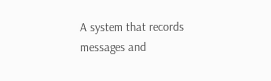A system that records messages and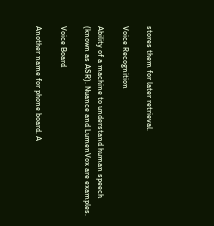stores them for later retrieval.

Voice Recognition

Ability of a machine to understand human speech (known as ASR). Nuance and LumenVox are examples.

Voice Board

Another name for phone board. A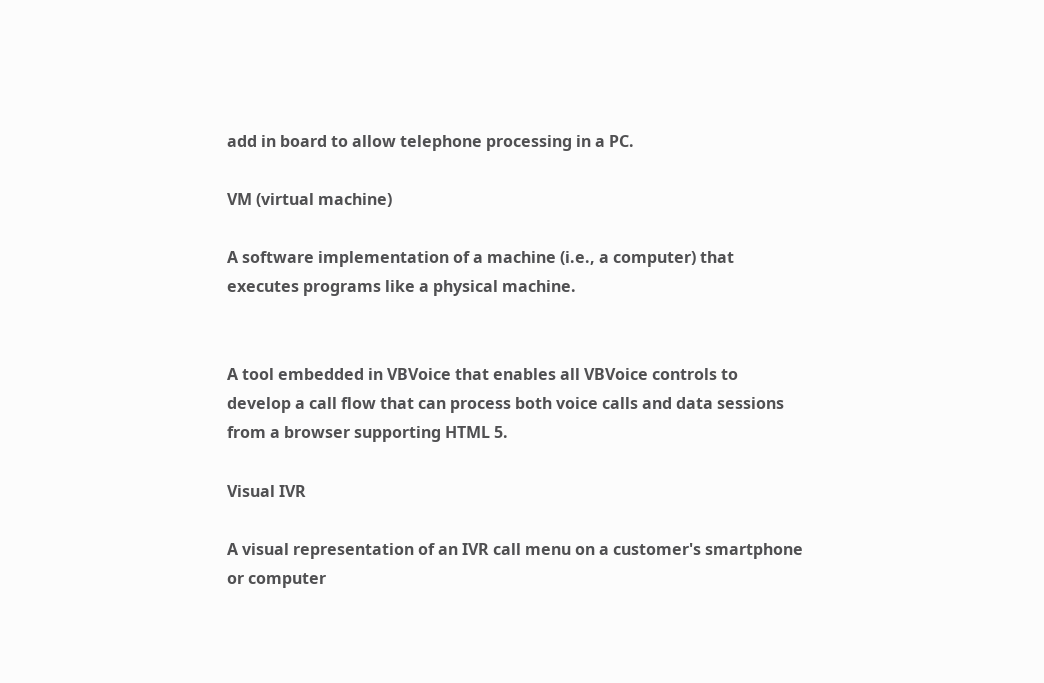add in board to allow telephone processing in a PC.

VM (virtual machine)

A software implementation of a machine (i.e., a computer) that executes programs like a physical machine.


A tool embedded in VBVoice that enables all VBVoice controls to develop a call flow that can process both voice calls and data sessions from a browser supporting HTML 5.

Visual IVR

A visual representation of an IVR call menu on a customer's smartphone or computer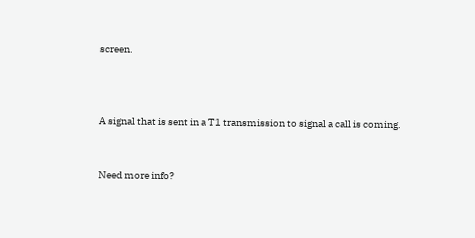screen.



A signal that is sent in a T1 transmission to signal a call is coming.


Need more info?